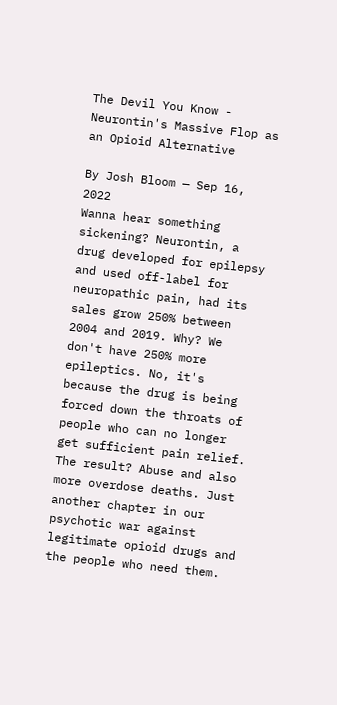The Devil You Know - Neurontin's Massive Flop as an Opioid Alternative

By Josh Bloom — Sep 16, 2022
Wanna hear something sickening? Neurontin, a drug developed for epilepsy and used off-label for neuropathic pain, had its sales grow 250% between 2004 and 2019. Why? We don't have 250% more epileptics. No, it's because the drug is being forced down the throats of people who can no longer get sufficient pain relief. The result? Abuse and also more overdose deaths. Just another chapter in our psychotic war against legitimate opioid drugs and the people who need them.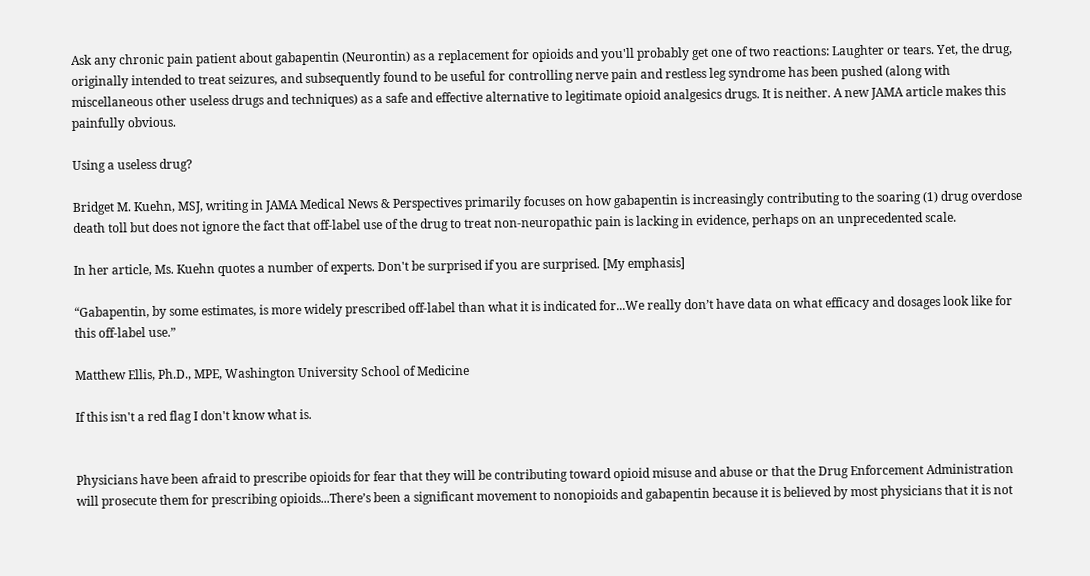Ask any chronic pain patient about gabapentin (Neurontin) as a replacement for opioids and you'll probably get one of two reactions: Laughter or tears. Yet, the drug, originally intended to treat seizures, and subsequently found to be useful for controlling nerve pain and restless leg syndrome has been pushed (along with miscellaneous other useless drugs and techniques) as a safe and effective alternative to legitimate opioid analgesics drugs. It is neither. A new JAMA article makes this painfully obvious.

Using a useless drug?

Bridget M. Kuehn, MSJ, writing in JAMA Medical News & Perspectives primarily focuses on how gabapentin is increasingly contributing to the soaring (1) drug overdose death toll but does not ignore the fact that off-label use of the drug to treat non-neuropathic pain is lacking in evidence, perhaps on an unprecedented scale.

In her article, Ms. Kuehn quotes a number of experts. Don't be surprised if you are surprised. [My emphasis]

“Gabapentin, by some estimates, is more widely prescribed off-label than what it is indicated for...We really don’t have data on what efficacy and dosages look like for this off-label use.”

Matthew Ellis, Ph.D., MPE, Washington University School of Medicine

If this isn't a red flag I don't know what is.


Physicians have been afraid to prescribe opioids for fear that they will be contributing toward opioid misuse and abuse or that the Drug Enforcement Administration will prosecute them for prescribing opioids...There’s been a significant movement to nonopioids and gabapentin because it is believed by most physicians that it is not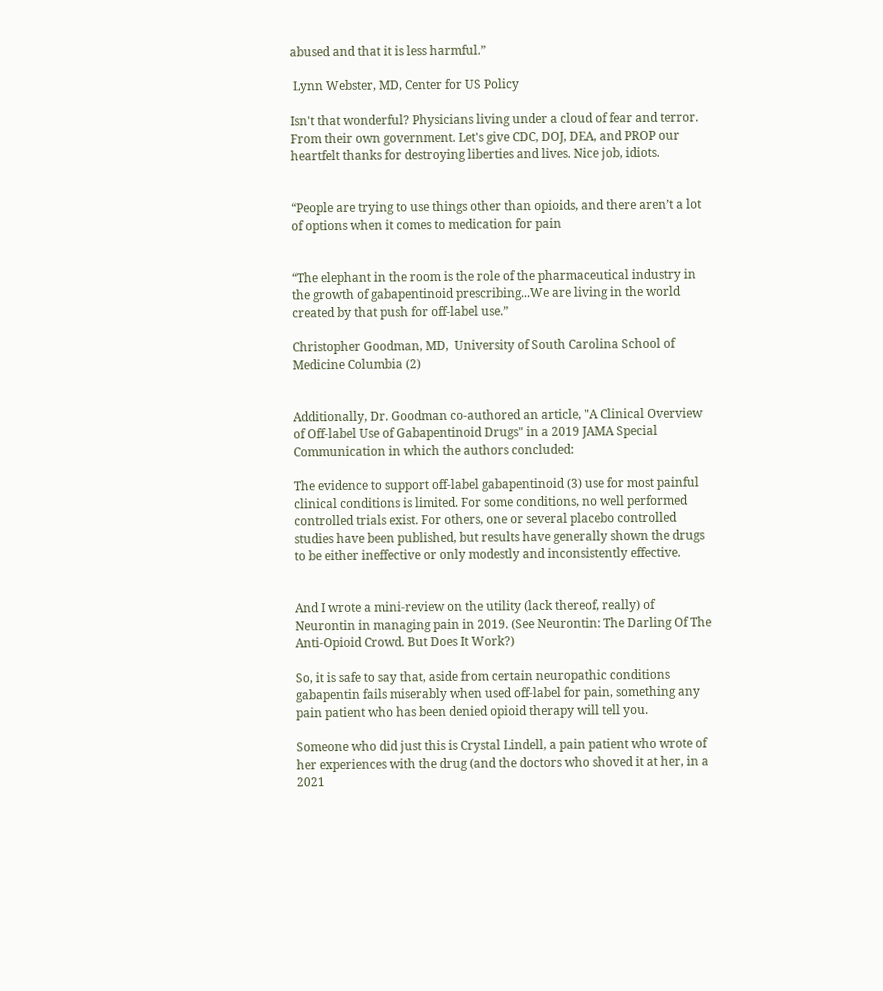abused and that it is less harmful.”

 Lynn Webster, MD, Center for US Policy

Isn't that wonderful? Physicians living under a cloud of fear and terror. From their own government. Let's give CDC, DOJ, DEA, and PROP our heartfelt thanks for destroying liberties and lives. Nice job, idiots.


“People are trying to use things other than opioids, and there aren’t a lot of options when it comes to medication for pain


“The elephant in the room is the role of the pharmaceutical industry in the growth of gabapentinoid prescribing...We are living in the world created by that push for off-label use.”

Christopher Goodman, MD,  University of South Carolina School of Medicine Columbia (2)


Additionally, Dr. Goodman co-authored an article, "A Clinical Overview of Off-label Use of Gabapentinoid Drugs" in a 2019 JAMA Special Communication in which the authors concluded:

The evidence to support off-label gabapentinoid (3) use for most painful clinical conditions is limited. For some conditions, no well performed controlled trials exist. For others, one or several placebo controlled studies have been published, but results have generally shown the drugs to be either ineffective or only modestly and inconsistently effective.


And I wrote a mini-review on the utility (lack thereof, really) of Neurontin in managing pain in 2019. (See Neurontin: The Darling Of The Anti-Opioid Crowd. But Does It Work?)

So, it is safe to say that, aside from certain neuropathic conditions gabapentin fails miserably when used off-label for pain, something any pain patient who has been denied opioid therapy will tell you.

Someone who did just this is Crystal Lindell, a pain patient who wrote of her experiences with the drug (and the doctors who shoved it at her, in a 2021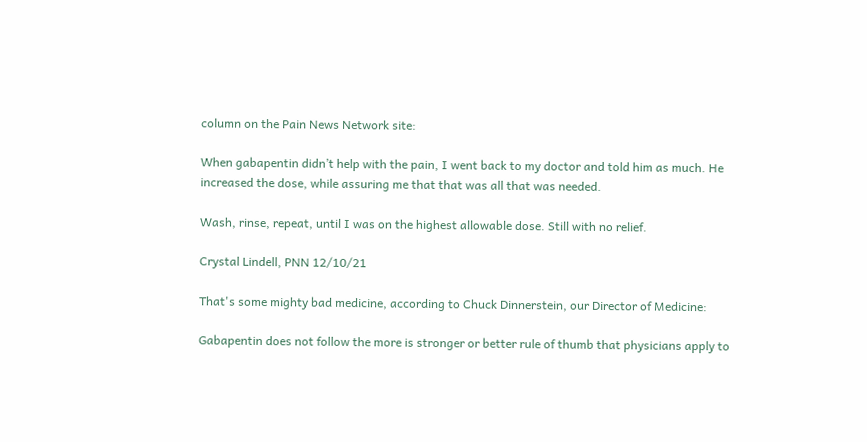column on the Pain News Network site:

When gabapentin didn’t help with the pain, I went back to my doctor and told him as much. He increased the dose, while assuring me that that was all that was needed.

Wash, rinse, repeat, until I was on the highest allowable dose. Still with no relief.

Crystal Lindell, PNN 12/10/21

That's some mighty bad medicine, according to Chuck Dinnerstein, our Director of Medicine:

Gabapentin does not follow the more is stronger or better rule of thumb that physicians apply to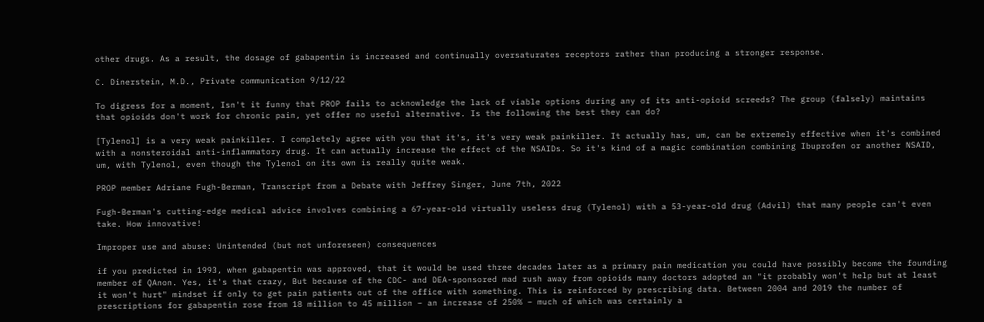other drugs. As a result, the dosage of gabapentin is increased and continually oversaturates receptors rather than producing a stronger response.

C. Dinerstein, M.D., Private communication 9/12/22

To digress for a moment, Isn't it funny that PROP fails to acknowledge the lack of viable options during any of its anti-opioid screeds? The group (falsely) maintains that opioids don't work for chronic pain, yet offer no useful alternative. Is the following the best they can do?

[Tylenol] is a very weak painkiller. I completely agree with you that it's, it's very weak painkiller. It actually has, um, can be extremely effective when it's combined with a nonsteroidal anti-inflammatory drug. It can actually increase the effect of the NSAIDs. So it's kind of a magic combination combining Ibuprofen or another NSAID, um, with Tylenol, even though the Tylenol on its own is really quite weak.

PROP member Adriane Fugh-Berman, Transcript from a Debate with Jeffrey Singer, June 7th, 2022

Fugh-Berman's cutting-edge medical advice involves combining a 67-year-old virtually useless drug (Tylenol) with a 53-year-old drug (Advil) that many people can't even take. How innovative!

Improper use and abuse: Unintended (but not unforeseen) consequences

if you predicted in 1993, when gabapentin was approved, that it would be used three decades later as a primary pain medication you could have possibly become the founding member of QAnon. Yes, it's that crazy, But because of the CDC- and DEA-sponsored mad rush away from opioids many doctors adopted an "it probably won't help but at least it won't hurt" mindset if only to get pain patients out of the office with something. This is reinforced by prescribing data. Between 2004 and 2019 the number of prescriptions for gabapentin rose from 18 million to 45 million – an increase of 250% – much of which was certainly a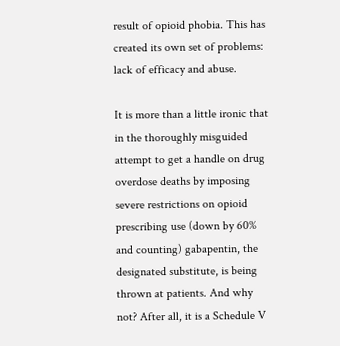result of opioid phobia. This has created its own set of problems: lack of efficacy and abuse.

It is more than a little ironic that in the thoroughly misguided attempt to get a handle on drug overdose deaths by imposing severe restrictions on opioid prescribing use (down by 60% and counting) gabapentin, the designated substitute, is being thrown at patients. And why not? After all, it is a Schedule V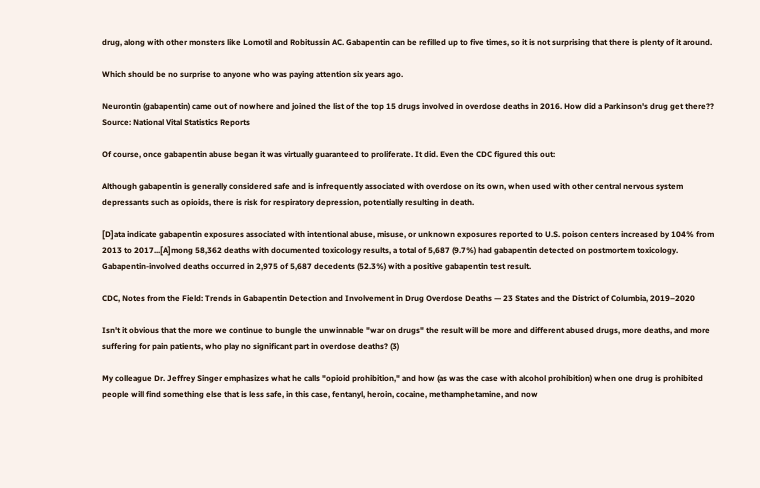drug, along with other monsters like Lomotil and Robitussin AC. Gabapentin can be refilled up to five times, so it is not surprising that there is plenty of it around.

Which should be no surprise to anyone who was paying attention six years ago.

Neurontin (gabapentin) came out of nowhere and joined the list of the top 15 drugs involved in overdose deaths in 2016. How did a Parkinson's drug get there?? Source: National Vital Statistics Reports

Of course, once gabapentin abuse began it was virtually guaranteed to proliferate. It did. Even the CDC figured this out:

Although gabapentin is generally considered safe and is infrequently associated with overdose on its own, when used with other central nervous system depressants such as opioids, there is risk for respiratory depression, potentially resulting in death.

[D]ata indicate gabapentin exposures associated with intentional abuse, misuse, or unknown exposures reported to U.S. poison centers increased by 104% from 2013 to 2017...[A]mong 58,362 deaths with documented toxicology results, a total of 5,687 (9.7%) had gabapentin detected on postmortem toxicology. Gabapentin-involved deaths occurred in 2,975 of 5,687 decedents (52.3%) with a positive gabapentin test result.

CDC, Notes from the Field: Trends in Gabapentin Detection and Involvement in Drug Overdose Deaths — 23 States and the District of Columbia, 2019–2020

Isn't it obvious that the more we continue to bungle the unwinnable "war on drugs" the result will be more and different abused drugs, more deaths, and more suffering for pain patients, who play no significant part in overdose deaths? (3)

My colleague Dr. Jeffrey Singer emphasizes what he calls "opioid prohibition," and how (as was the case with alcohol prohibition) when one drug is prohibited people will find something else that is less safe, in this case, fentanyl, heroin, cocaine, methamphetamine, and now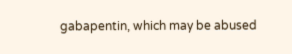gabapentin, which may be abused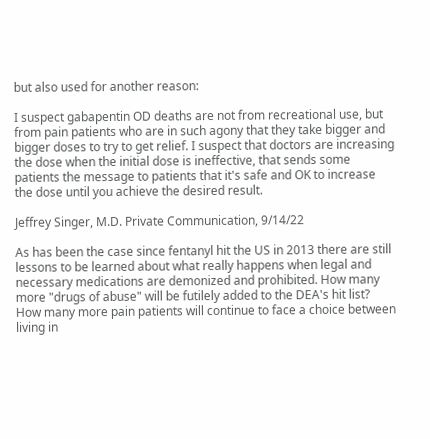but also used for another reason:

I suspect gabapentin OD deaths are not from recreational use, but from pain patients who are in such agony that they take bigger and bigger doses to try to get relief. I suspect that doctors are increasing the dose when the initial dose is ineffective, that sends some patients the message to patients that it's safe and OK to increase the dose until you achieve the desired result.

Jeffrey Singer, M.D. Private Communication, 9/14/22

As has been the case since fentanyl hit the US in 2013 there are still lessons to be learned about what really happens when legal and necessary medications are demonized and prohibited. How many more "drugs of abuse" will be futilely added to the DEA's hit list? How many more pain patients will continue to face a choice between living in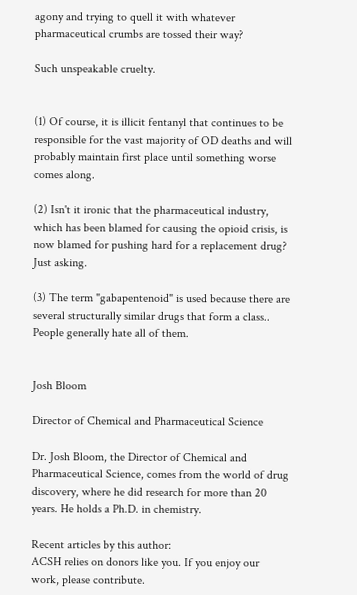agony and trying to quell it with whatever pharmaceutical crumbs are tossed their way?

Such unspeakable cruelty.


(1) Of course, it is illicit fentanyl that continues to be responsible for the vast majority of OD deaths and will probably maintain first place until something worse comes along.

(2) Isn't it ironic that the pharmaceutical industry, which has been blamed for causing the opioid crisis, is now blamed for pushing hard for a replacement drug? Just asking.

(3) The term "gabapentenoid" is used because there are several structurally similar drugs that form a class.. People generally hate all of them.


Josh Bloom

Director of Chemical and Pharmaceutical Science

Dr. Josh Bloom, the Director of Chemical and Pharmaceutical Science, comes from the world of drug discovery, where he did research for more than 20 years. He holds a Ph.D. in chemistry.

Recent articles by this author:
ACSH relies on donors like you. If you enjoy our work, please contribute.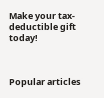Make your tax-deductible gift today!



Popular articles